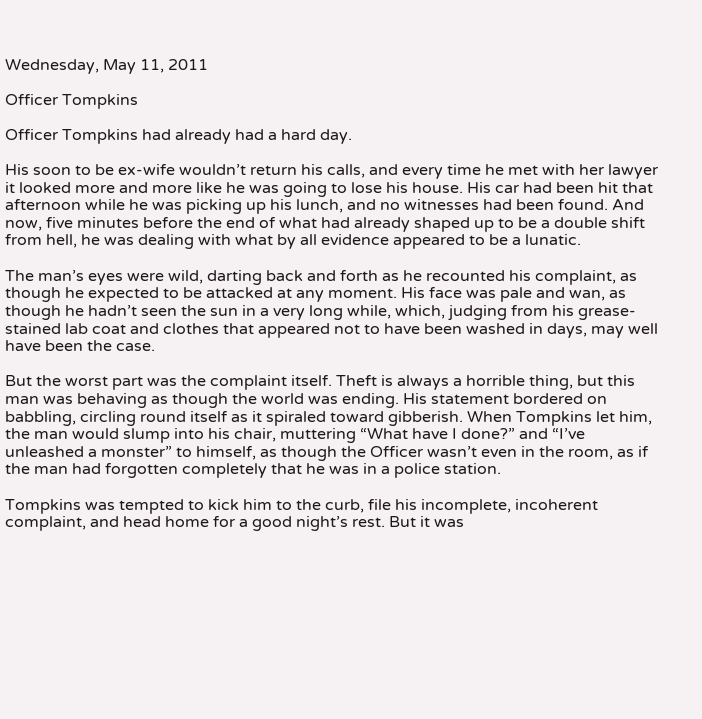Wednesday, May 11, 2011

Officer Tompkins

Officer Tompkins had already had a hard day.

His soon to be ex-wife wouldn’t return his calls, and every time he met with her lawyer it looked more and more like he was going to lose his house. His car had been hit that afternoon while he was picking up his lunch, and no witnesses had been found. And now, five minutes before the end of what had already shaped up to be a double shift from hell, he was dealing with what by all evidence appeared to be a lunatic.

The man’s eyes were wild, darting back and forth as he recounted his complaint, as though he expected to be attacked at any moment. His face was pale and wan, as though he hadn’t seen the sun in a very long while, which, judging from his grease-stained lab coat and clothes that appeared not to have been washed in days, may well have been the case.

But the worst part was the complaint itself. Theft is always a horrible thing, but this man was behaving as though the world was ending. His statement bordered on babbling, circling round itself as it spiraled toward gibberish. When Tompkins let him, the man would slump into his chair, muttering “What have I done?” and “I’ve unleashed a monster” to himself, as though the Officer wasn’t even in the room, as if the man had forgotten completely that he was in a police station.

Tompkins was tempted to kick him to the curb, file his incomplete, incoherent complaint, and head home for a good night’s rest. But it was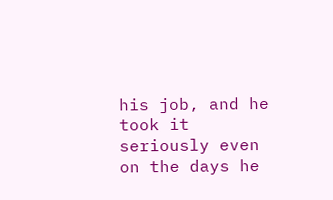his job, and he took it seriously even on the days he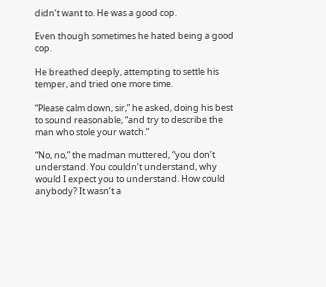didn’t want to. He was a good cop.

Even though sometimes he hated being a good cop.

He breathed deeply, attempting to settle his temper, and tried one more time.

“Please calm down, sir,” he asked, doing his best to sound reasonable, “and try to describe the man who stole your watch.”

“No, no,” the madman muttered, “you don’t understand. You couldn’t understand, why would I expect you to understand. How could anybody? It wasn’t a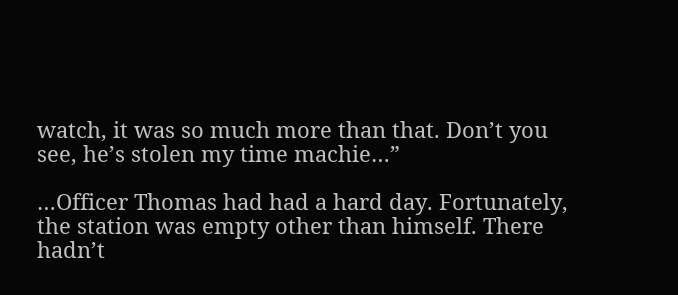watch, it was so much more than that. Don’t you see, he’s stolen my time machie…”

…Officer Thomas had had a hard day. Fortunately, the station was empty other than himself. There hadn’t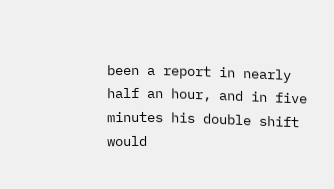been a report in nearly half an hour, and in five minutes his double shift would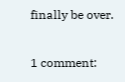finally be over.

1 comment: